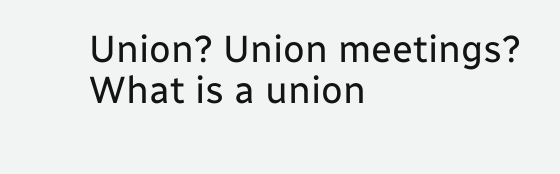Union? Union meetings? What is a union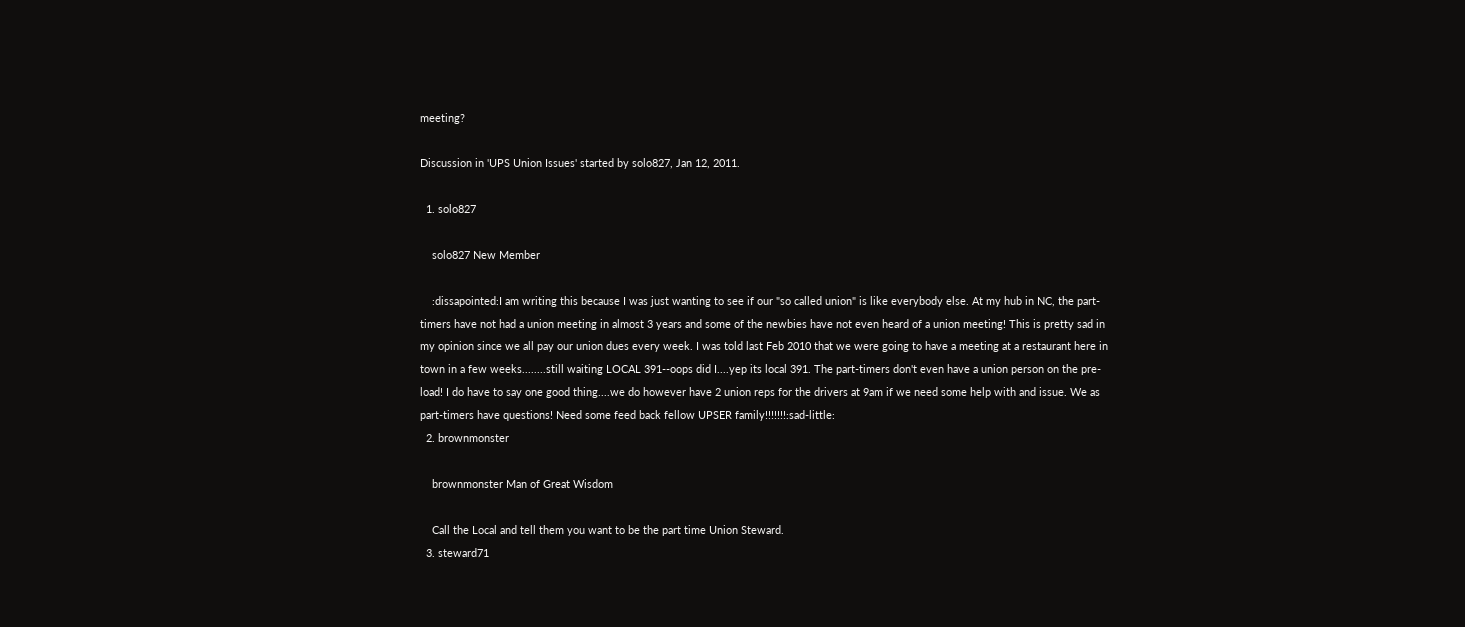meeting?

Discussion in 'UPS Union Issues' started by solo827, Jan 12, 2011.

  1. solo827

    solo827 New Member

    :dissapointed:I am writing this because I was just wanting to see if our "so called union" is like everybody else. At my hub in NC, the part-timers have not had a union meeting in almost 3 years and some of the newbies have not even heard of a union meeting! This is pretty sad in my opinion since we all pay our union dues every week. I was told last Feb 2010 that we were going to have a meeting at a restaurant here in town in a few weeks........still waiting LOCAL 391--oops did I....yep its local 391. The part-timers don't even have a union person on the pre-load! I do have to say one good thing....we do however have 2 union reps for the drivers at 9am if we need some help with and issue. We as part-timers have questions! Need some feed back fellow UPSER family!!!!!!!:sad-little:
  2. brownmonster

    brownmonster Man of Great Wisdom

    Call the Local and tell them you want to be the part time Union Steward.
  3. steward71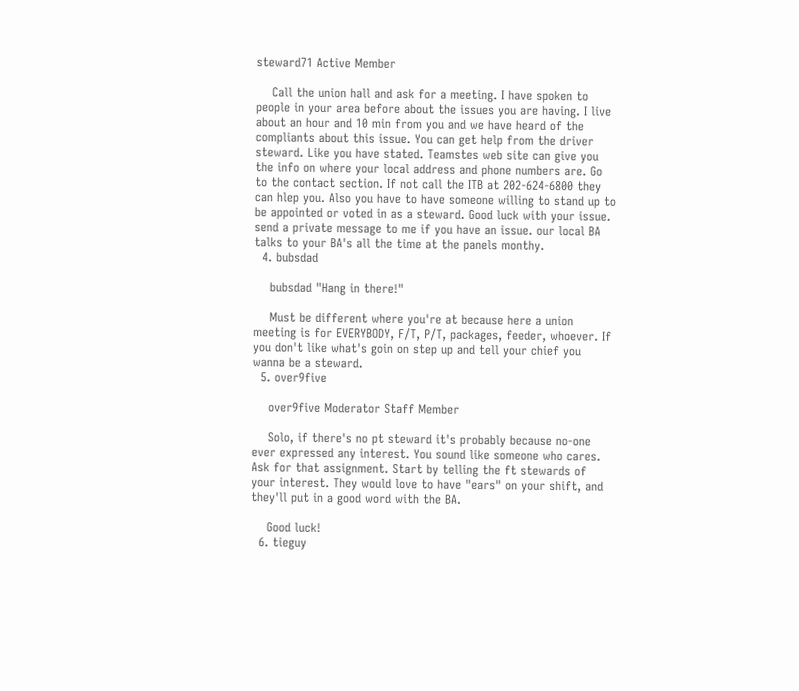steward71 Active Member

    Call the union hall and ask for a meeting. I have spoken to people in your area before about the issues you are having. I live about an hour and 10 min from you and we have heard of the compliants about this issue. You can get help from the driver steward. Like you have stated. Teamstes web site can give you the info on where your local address and phone numbers are. Go to the contact section. If not call the ITB at 202-624-6800 they can hlep you. Also you have to have someone willing to stand up to be appointed or voted in as a steward. Good luck with your issue. send a private message to me if you have an issue. our local BA talks to your BA's all the time at the panels monthy.
  4. bubsdad

    bubsdad "Hang in there!"

    Must be different where you're at because here a union meeting is for EVERYBODY, F/T, P/T, packages, feeder, whoever. If you don't like what's goin on step up and tell your chief you wanna be a steward.
  5. over9five

    over9five Moderator Staff Member

    Solo, if there's no pt steward it's probably because no-one ever expressed any interest. You sound like someone who cares. Ask for that assignment. Start by telling the ft stewards of your interest. They would love to have "ears" on your shift, and they'll put in a good word with the BA.

    Good luck!
  6. tieguy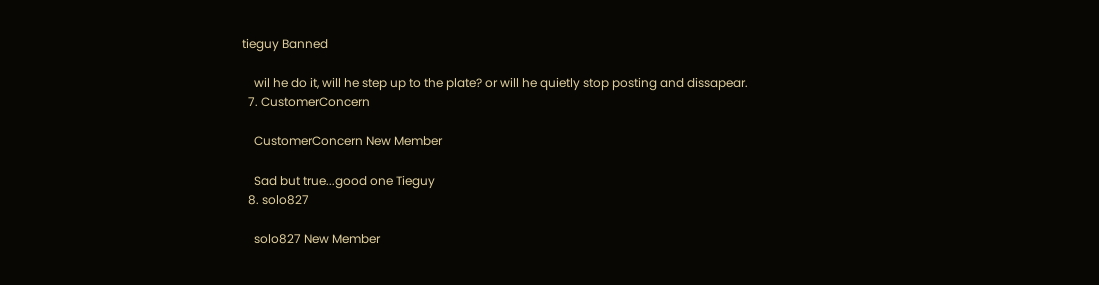tieguy Banned

    wil he do it, will he step up to the plate? or will he quietly stop posting and dissapear.
  7. CustomerConcern

    CustomerConcern New Member

    Sad but true...good one Tieguy
  8. solo827

    solo827 New Member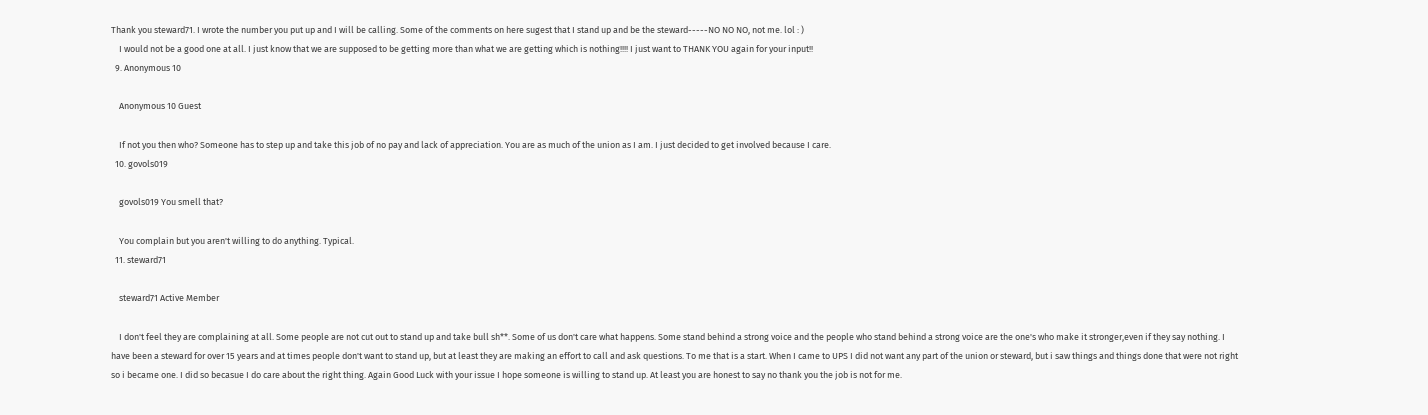Thank you steward71. I wrote the number you put up and I will be calling. Some of the comments on here sugest that I stand up and be the steward-----NO NO NO, not me. lol : )
    I would not be a good one at all. I just know that we are supposed to be getting more than what we are getting which is nothing!!!! I just want to THANK YOU again for your input!!
  9. Anonymous 10

    Anonymous 10 Guest

    If not you then who? Someone has to step up and take this job of no pay and lack of appreciation. You are as much of the union as I am. I just decided to get involved because I care.
  10. govols019

    govols019 You smell that?

    You complain but you aren't willing to do anything. Typical.
  11. steward71

    steward71 Active Member

    I don't feel they are complaining at all. Some people are not cut out to stand up and take bull sh**. Some of us don't care what happens. Some stand behind a strong voice and the people who stand behind a strong voice are the one's who make it stronger,even if they say nothing. I have been a steward for over 15 years and at times people don't want to stand up, but at least they are making an effort to call and ask questions. To me that is a start. When I came to UPS I did not want any part of the union or steward, but i saw things and things done that were not right so i became one. I did so becasue I do care about the right thing. Again Good Luck with your issue I hope someone is willing to stand up. At least you are honest to say no thank you the job is not for me.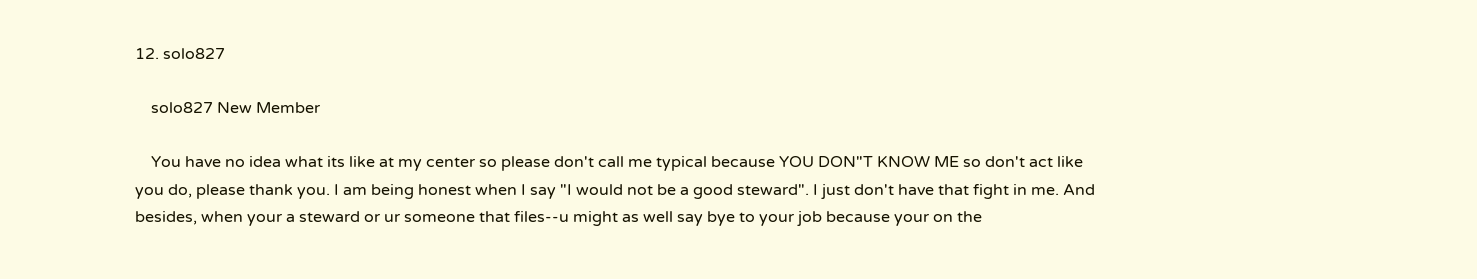12. solo827

    solo827 New Member

    You have no idea what its like at my center so please don't call me typical because YOU DON"T KNOW ME so don't act like you do, please thank you. I am being honest when I say "I would not be a good steward". I just don't have that fight in me. And besides, when your a steward or ur someone that files--u might as well say bye to your job because your on the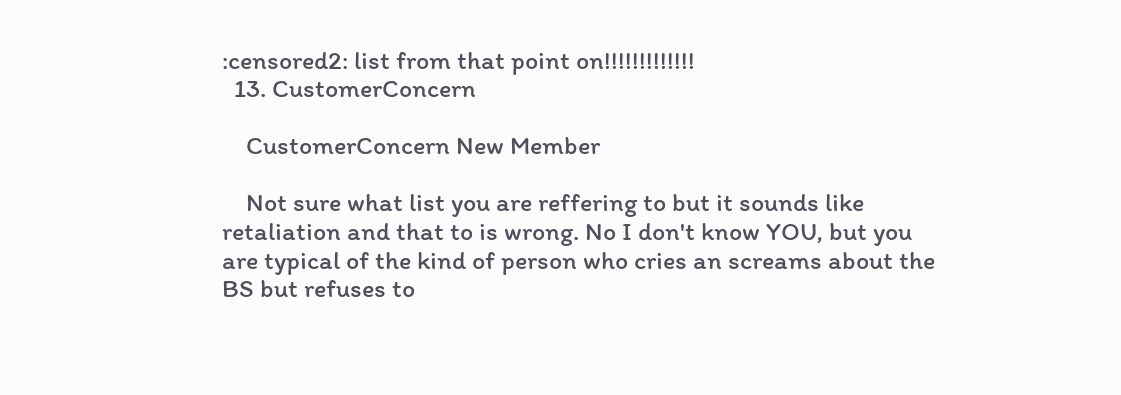:censored2: list from that point on!!!!!!!!!!!!!
  13. CustomerConcern

    CustomerConcern New Member

    Not sure what list you are reffering to but it sounds like retaliation and that to is wrong. No I don't know YOU, but you are typical of the kind of person who cries an screams about the BS but refuses to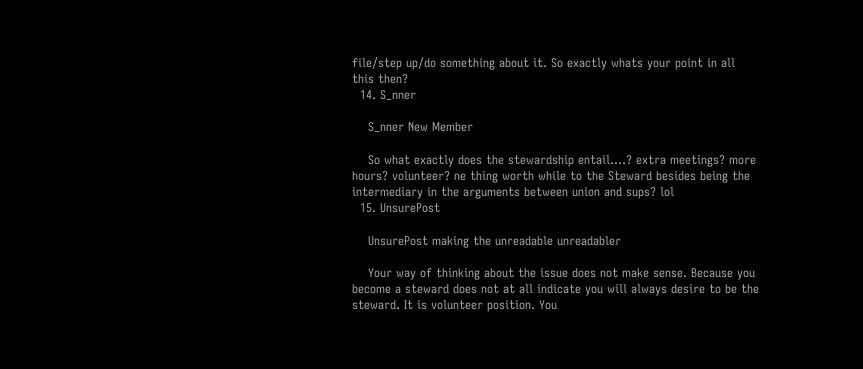file/step up/do something about it. So exactly whats your point in all this then?
  14. S_nner

    S_nner New Member

    So what exactly does the stewardship entail....? extra meetings? more hours? volunteer? ne thing worth while to the Steward besides being the intermediary in the arguments between union and sups? lol
  15. UnsurePost

    UnsurePost making the unreadable unreadabler

    Your way of thinking about the issue does not make sense. Because you become a steward does not at all indicate you will always desire to be the steward. It is volunteer position. You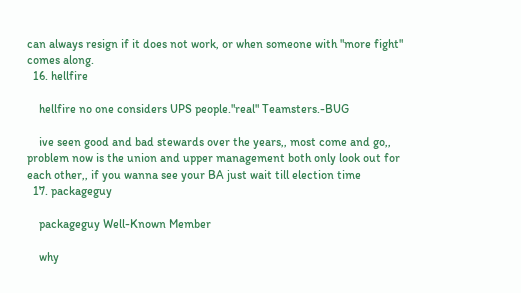can always resign if it does not work, or when someone with "more fight" comes along.
  16. hellfire

    hellfire no one considers UPS people."real" Teamsters.-BUG

    ive seen good and bad stewards over the years,, most come and go,, problem now is the union and upper management both only look out for each other,, if you wanna see your BA just wait till election time
  17. packageguy

    packageguy Well-Known Member

    why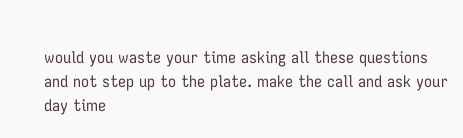would you waste your time asking all these questions and not step up to the plate. make the call and ask your day time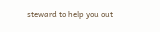steward to help you out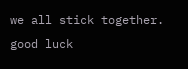we all stick together. good luck